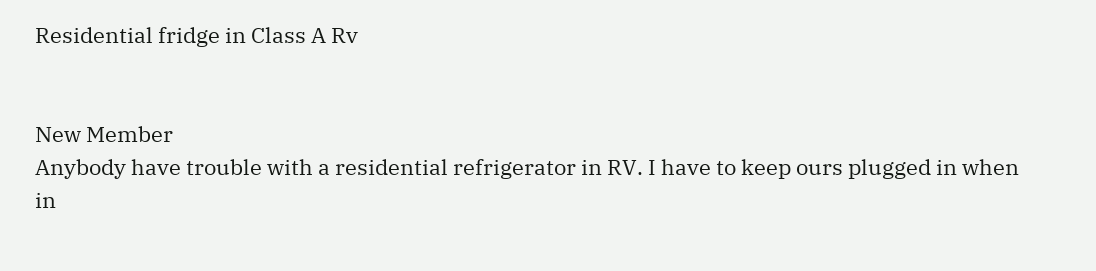Residential fridge in Class A Rv


New Member
Anybody have trouble with a residential refrigerator in RV. I have to keep ours plugged in when in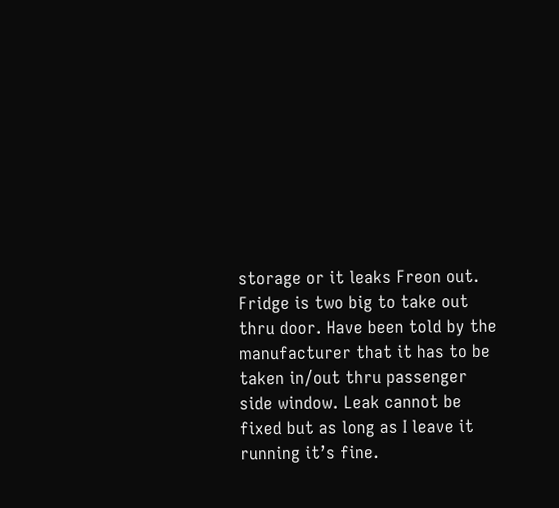storage or it leaks Freon out. Fridge is two big to take out thru door. Have been told by the manufacturer that it has to be taken in/out thru passenger side window. Leak cannot be fixed but as long as I leave it running it’s fine.